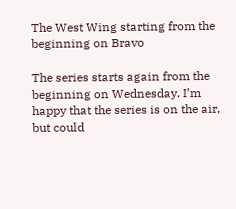The West Wing starting from the beginning on Bravo

The series starts again from the beginning on Wednesday. I’m happy that the series is on the air, but could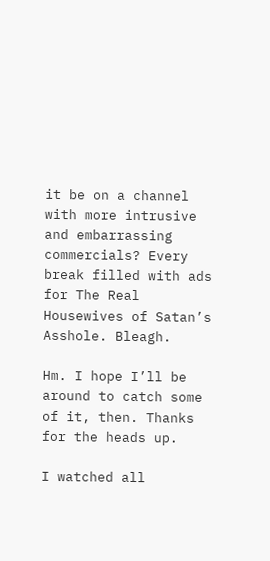it be on a channel with more intrusive and embarrassing commercials? Every break filled with ads for The Real Housewives of Satan’s Asshole. Bleagh.

Hm. I hope I’ll be around to catch some of it, then. Thanks for the heads up.

I watched all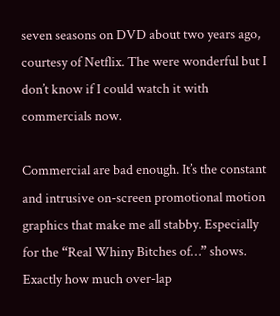seven seasons on DVD about two years ago, courtesy of Netflix. The were wonderful but I don’t know if I could watch it with commercials now.

Commercial are bad enough. It’s the constant and intrusive on-screen promotional motion graphics that make me all stabby. Especially for the “Real Whiny Bitches of…” shows. Exactly how much over-lap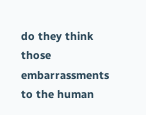do they think those embarrassments to the human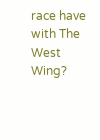race have with The West Wing?